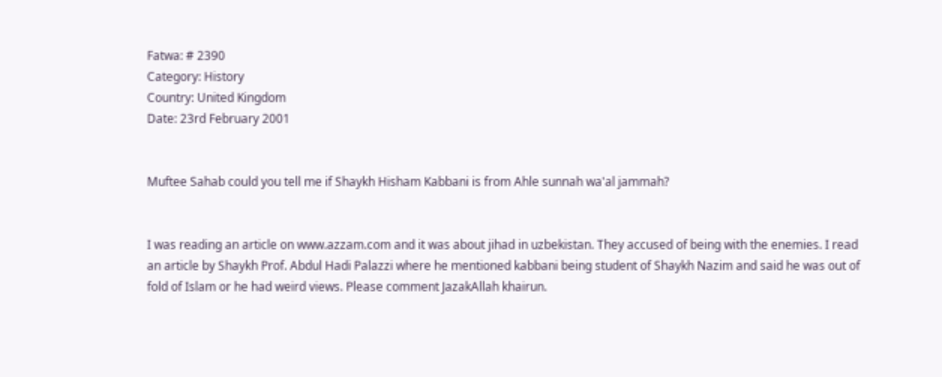Fatwa: # 2390
Category: History
Country: United Kingdom
Date: 23rd February 2001


Muftee Sahab could you tell me if Shaykh Hisham Kabbani is from Ahle sunnah wa'al jammah?


I was reading an article on www.azzam.com and it was about jihad in uzbekistan. They accused of being with the enemies. I read an article by Shaykh Prof. Abdul Hadi Palazzi where he mentioned kabbani being student of Shaykh Nazim and said he was out of fold of Islam or he had weird views. Please comment JazakAllah khairun.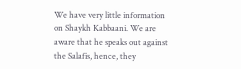We have very little information on Shaykh Kabbaani. We are aware that he speaks out against the Salafis, hence, they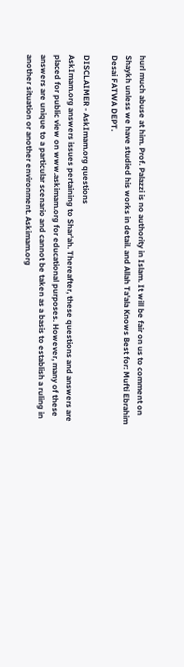hurl much abuse at him. Prof. Palazzi is no authority in Islam. It will be fair on us to comment on Shaykh unless we have studied his works in detail. and Allah Ta'ala Knows Best for: Mufti Ebrahim Desai FATWA DEPT.

DISCLAIMER - AskImam.org questions
AskImam.org answers issues pertaining to Shar'ah. Thereafter, these questions and answers are placed for public view on www.askimam.org for educational purposes. However, many of these answers are unique to a particular scenario and cannot be taken as a basis to establish a ruling in another situation or another environment. Askimam.org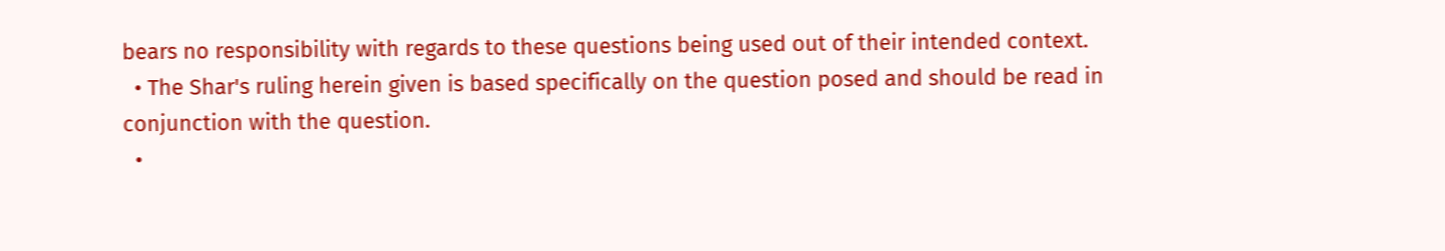bears no responsibility with regards to these questions being used out of their intended context.
  • The Shar's ruling herein given is based specifically on the question posed and should be read in conjunction with the question.
  •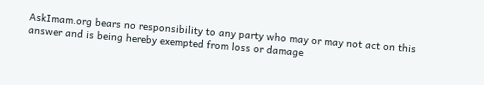AskImam.org bears no responsibility to any party who may or may not act on this answer and is being hereby exempted from loss or damage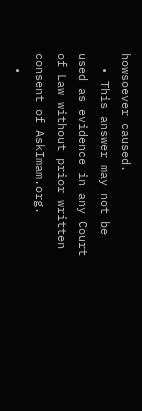howsoever caused.
  • This answer may not be used as evidence in any Court of Law without prior written consent of AskImam.org.
  •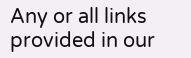Any or all links provided in our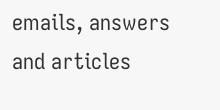emails, answers and articles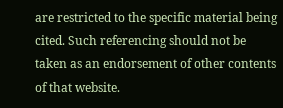are restricted to the specific material being cited. Such referencing should not be taken as an endorsement of other contents of that website.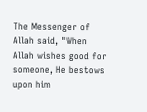The Messenger of Allah said, "When Allah wishes good for someone, He bestows upon him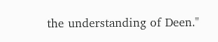the understanding of Deen."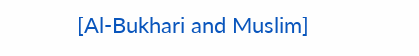[Al-Bukhari and Muslim]